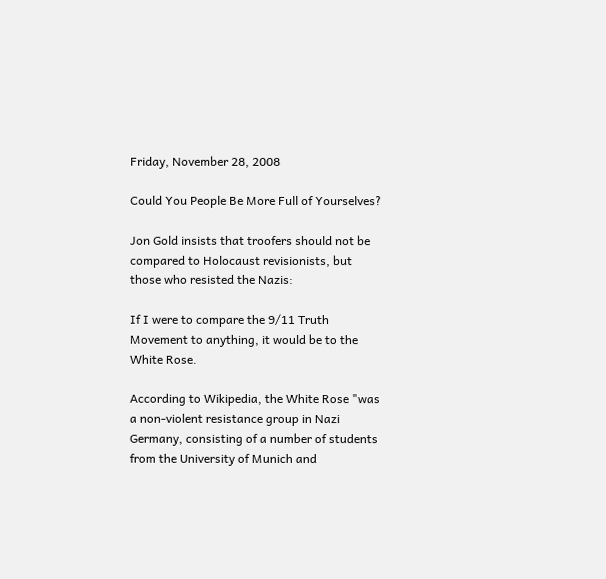Friday, November 28, 2008

Could You People Be More Full of Yourselves?

Jon Gold insists that troofers should not be compared to Holocaust revisionists, but those who resisted the Nazis:

If I were to compare the 9/11 Truth Movement to anything, it would be to the White Rose.

According to Wikipedia, the White Rose "was a non-violent resistance group in Nazi Germany, consisting of a number of students from the University of Munich and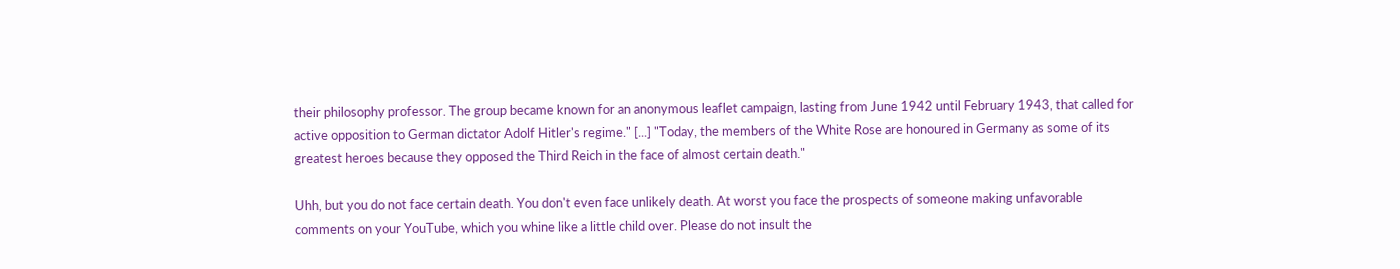their philosophy professor. The group became known for an anonymous leaflet campaign, lasting from June 1942 until February 1943, that called for active opposition to German dictator Adolf Hitler's regime." [...] "Today, the members of the White Rose are honoured in Germany as some of its greatest heroes because they opposed the Third Reich in the face of almost certain death."

Uhh, but you do not face certain death. You don't even face unlikely death. At worst you face the prospects of someone making unfavorable comments on your YouTube, which you whine like a little child over. Please do not insult the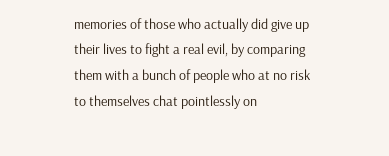memories of those who actually did give up their lives to fight a real evil, by comparing them with a bunch of people who at no risk to themselves chat pointlessly on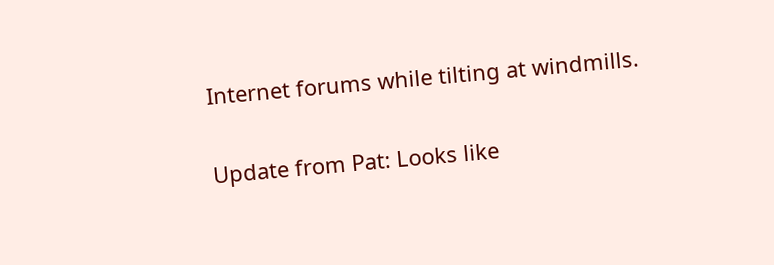Internet forums while tilting at windmills.

Update from Pat: Looks like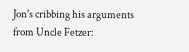Jon's cribbing his arguments from Uncle Fetzer: